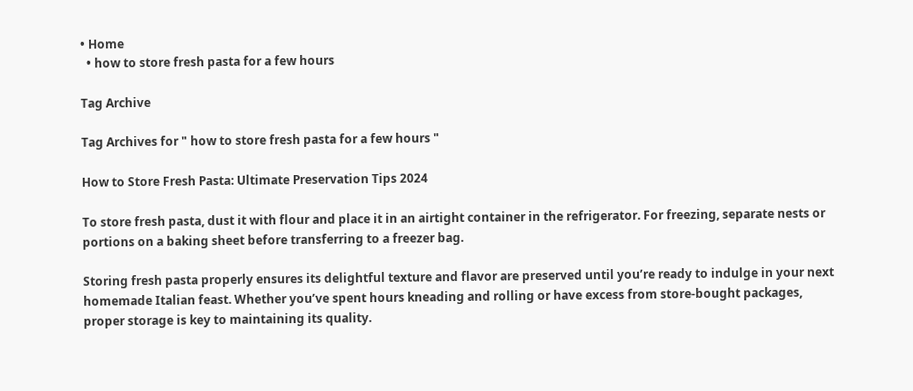• Home
  • how to store fresh pasta for a few hours

Tag Archive

Tag Archives for " how to store fresh pasta for a few hours "

How to Store Fresh Pasta: Ultimate Preservation Tips 2024

To store fresh pasta, dust it with flour and place it in an airtight container in the refrigerator. For freezing, separate nests or portions on a baking sheet before transferring to a freezer bag.

Storing fresh pasta properly ensures its delightful texture and flavor are preserved until you’re ready to indulge in your next homemade Italian feast. Whether you’ve spent hours kneading and rolling or have excess from store-bought packages, proper storage is key to maintaining its quality.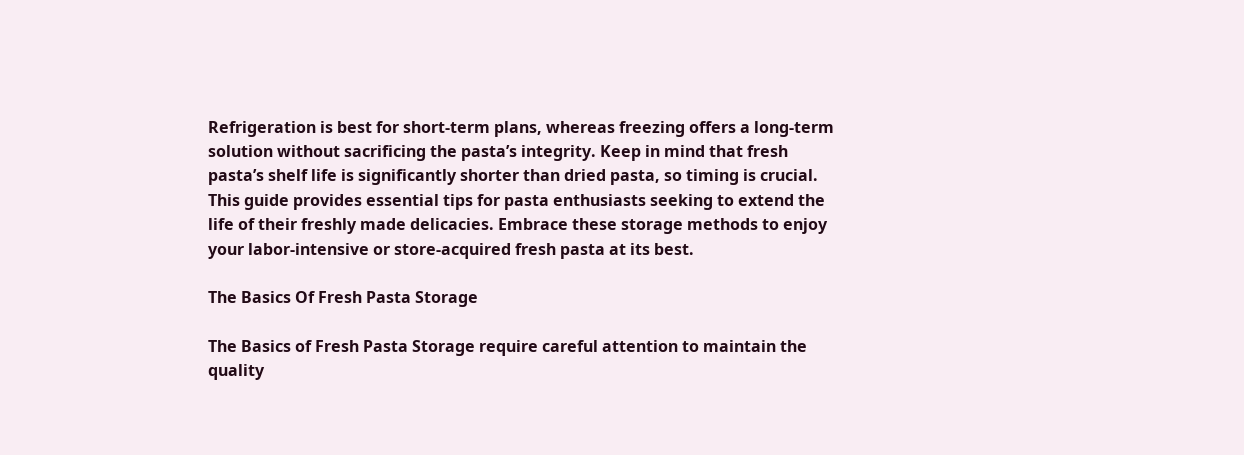Refrigeration is best for short-term plans, whereas freezing offers a long-term solution without sacrificing the pasta’s integrity. Keep in mind that fresh pasta’s shelf life is significantly shorter than dried pasta, so timing is crucial. This guide provides essential tips for pasta enthusiasts seeking to extend the life of their freshly made delicacies. Embrace these storage methods to enjoy your labor-intensive or store-acquired fresh pasta at its best.

The Basics Of Fresh Pasta Storage

The Basics of Fresh Pasta Storage require careful attention to maintain the quality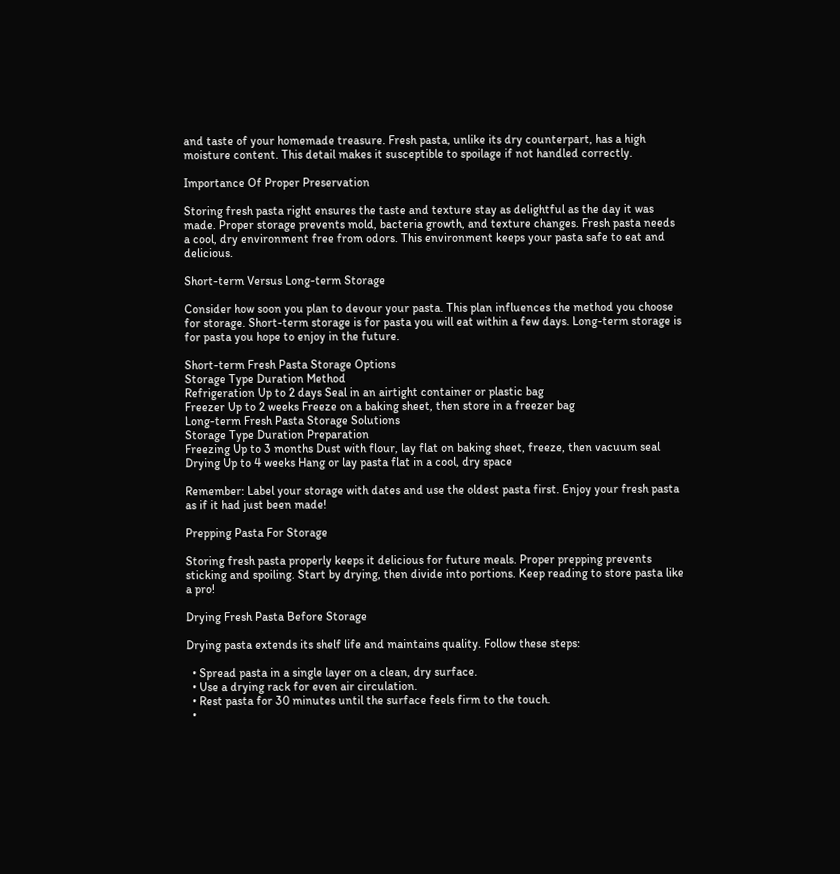and taste of your homemade treasure. Fresh pasta, unlike its dry counterpart, has a high moisture content. This detail makes it susceptible to spoilage if not handled correctly.

Importance Of Proper Preservation

Storing fresh pasta right ensures the taste and texture stay as delightful as the day it was made. Proper storage prevents mold, bacteria growth, and texture changes. Fresh pasta needs a cool, dry environment free from odors. This environment keeps your pasta safe to eat and delicious.

Short-term Versus Long-term Storage

Consider how soon you plan to devour your pasta. This plan influences the method you choose for storage. Short-term storage is for pasta you will eat within a few days. Long-term storage is for pasta you hope to enjoy in the future.

Short-term Fresh Pasta Storage Options
Storage Type Duration Method
Refrigeration Up to 2 days Seal in an airtight container or plastic bag
Freezer Up to 2 weeks Freeze on a baking sheet, then store in a freezer bag
Long-term Fresh Pasta Storage Solutions
Storage Type Duration Preparation
Freezing Up to 3 months Dust with flour, lay flat on baking sheet, freeze, then vacuum seal
Drying Up to 4 weeks Hang or lay pasta flat in a cool, dry space

Remember: Label your storage with dates and use the oldest pasta first. Enjoy your fresh pasta as if it had just been made!

Prepping Pasta For Storage

Storing fresh pasta properly keeps it delicious for future meals. Proper prepping prevents sticking and spoiling. Start by drying, then divide into portions. Keep reading to store pasta like a pro!

Drying Fresh Pasta Before Storage

Drying pasta extends its shelf life and maintains quality. Follow these steps:

  • Spread pasta in a single layer on a clean, dry surface.
  • Use a drying rack for even air circulation.
  • Rest pasta for 30 minutes until the surface feels firm to the touch.
  •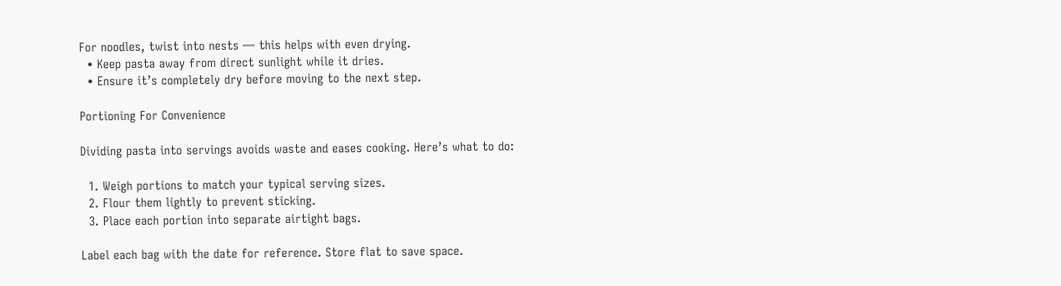For noodles, twist into nests — this helps with even drying.
  • Keep pasta away from direct sunlight while it dries.
  • Ensure it’s completely dry before moving to the next step.

Portioning For Convenience

Dividing pasta into servings avoids waste and eases cooking. Here’s what to do:

  1. Weigh portions to match your typical serving sizes.
  2. Flour them lightly to prevent sticking.
  3. Place each portion into separate airtight bags.

Label each bag with the date for reference. Store flat to save space.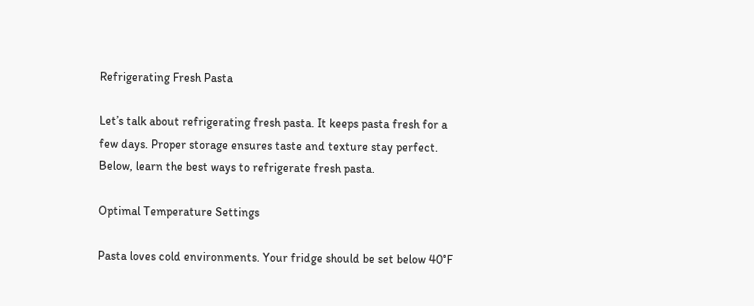Refrigerating Fresh Pasta

Let’s talk about refrigerating fresh pasta. It keeps pasta fresh for a few days. Proper storage ensures taste and texture stay perfect. Below, learn the best ways to refrigerate fresh pasta.

Optimal Temperature Settings

Pasta loves cold environments. Your fridge should be set below 40°F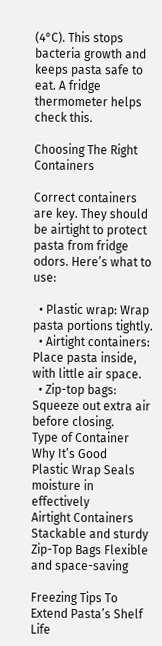(4°C). This stops bacteria growth and keeps pasta safe to eat. A fridge thermometer helps check this.

Choosing The Right Containers

Correct containers are key. They should be airtight to protect pasta from fridge odors. Here’s what to use:

  • Plastic wrap: Wrap pasta portions tightly.
  • Airtight containers: Place pasta inside, with little air space.
  • Zip-top bags: Squeeze out extra air before closing.
Type of Container Why It’s Good
Plastic Wrap Seals moisture in effectively
Airtight Containers Stackable and sturdy
Zip-Top Bags Flexible and space-saving

Freezing Tips To Extend Pasta’s Shelf Life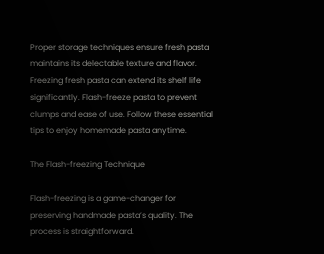Proper storage techniques ensure fresh pasta maintains its delectable texture and flavor. Freezing fresh pasta can extend its shelf life significantly. Flash-freeze pasta to prevent clumps and ease of use. Follow these essential tips to enjoy homemade pasta anytime.

The Flash-freezing Technique

Flash-freezing is a game-changer for preserving handmade pasta’s quality. The process is straightforward.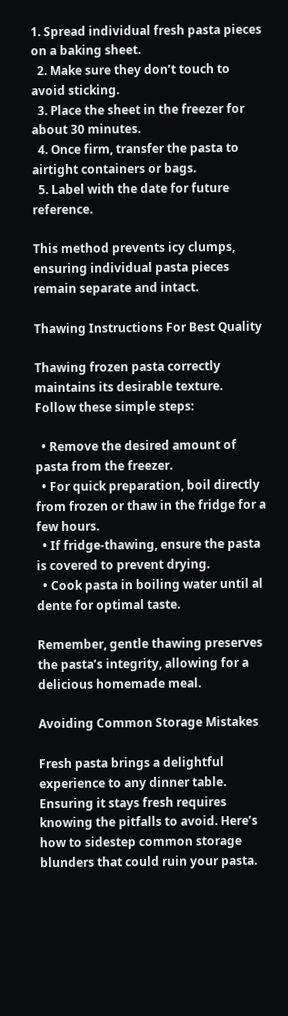1. Spread individual fresh pasta pieces on a baking sheet.
  2. Make sure they don’t touch to avoid sticking.
  3. Place the sheet in the freezer for about 30 minutes.
  4. Once firm, transfer the pasta to airtight containers or bags.
  5. Label with the date for future reference.

This method prevents icy clumps, ensuring individual pasta pieces remain separate and intact.

Thawing Instructions For Best Quality

Thawing frozen pasta correctly maintains its desirable texture. Follow these simple steps:

  • Remove the desired amount of pasta from the freezer.
  • For quick preparation, boil directly from frozen or thaw in the fridge for a few hours.
  • If fridge-thawing, ensure the pasta is covered to prevent drying.
  • Cook pasta in boiling water until al dente for optimal taste.

Remember, gentle thawing preserves the pasta’s integrity, allowing for a delicious homemade meal.

Avoiding Common Storage Mistakes

Fresh pasta brings a delightful experience to any dinner table. Ensuring it stays fresh requires knowing the pitfalls to avoid. Here’s how to sidestep common storage blunders that could ruin your pasta.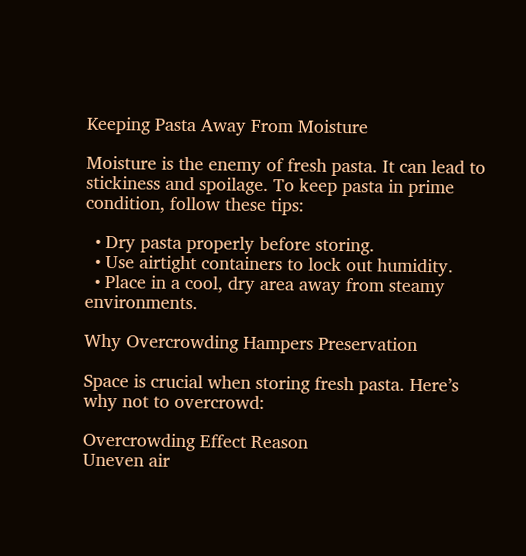Keeping Pasta Away From Moisture

Moisture is the enemy of fresh pasta. It can lead to stickiness and spoilage. To keep pasta in prime condition, follow these tips:

  • Dry pasta properly before storing.
  • Use airtight containers to lock out humidity.
  • Place in a cool, dry area away from steamy environments.

Why Overcrowding Hampers Preservation

Space is crucial when storing fresh pasta. Here’s why not to overcrowd:

Overcrowding Effect Reason
Uneven air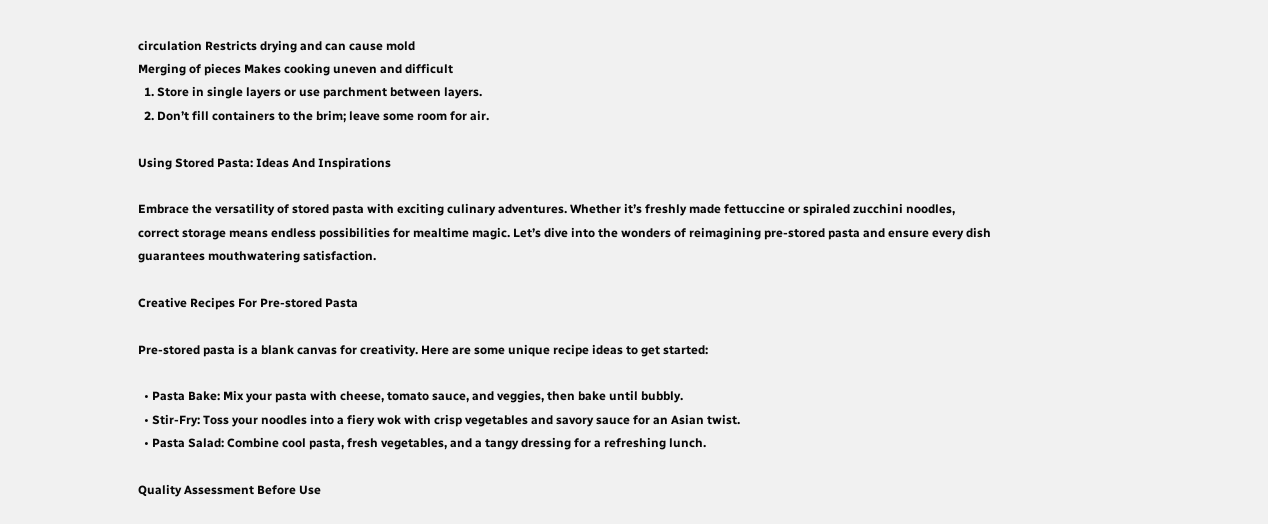circulation Restricts drying and can cause mold
Merging of pieces Makes cooking uneven and difficult
  1. Store in single layers or use parchment between layers.
  2. Don’t fill containers to the brim; leave some room for air.

Using Stored Pasta: Ideas And Inspirations

Embrace the versatility of stored pasta with exciting culinary adventures. Whether it’s freshly made fettuccine or spiraled zucchini noodles, correct storage means endless possibilities for mealtime magic. Let’s dive into the wonders of reimagining pre-stored pasta and ensure every dish guarantees mouthwatering satisfaction.

Creative Recipes For Pre-stored Pasta

Pre-stored pasta is a blank canvas for creativity. Here are some unique recipe ideas to get started:

  • Pasta Bake: Mix your pasta with cheese, tomato sauce, and veggies, then bake until bubbly.
  • Stir-Fry: Toss your noodles into a fiery wok with crisp vegetables and savory sauce for an Asian twist.
  • Pasta Salad: Combine cool pasta, fresh vegetables, and a tangy dressing for a refreshing lunch.

Quality Assessment Before Use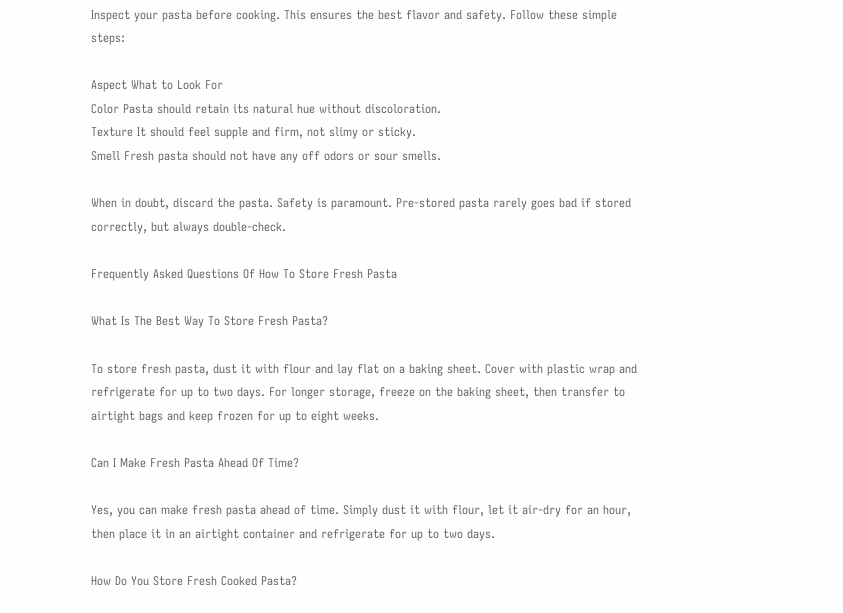Inspect your pasta before cooking. This ensures the best flavor and safety. Follow these simple steps:

Aspect What to Look For
Color Pasta should retain its natural hue without discoloration.
Texture It should feel supple and firm, not slimy or sticky.
Smell Fresh pasta should not have any off odors or sour smells.

When in doubt, discard the pasta. Safety is paramount. Pre-stored pasta rarely goes bad if stored correctly, but always double-check.

Frequently Asked Questions Of How To Store Fresh Pasta

What Is The Best Way To Store Fresh Pasta?

To store fresh pasta, dust it with flour and lay flat on a baking sheet. Cover with plastic wrap and refrigerate for up to two days. For longer storage, freeze on the baking sheet, then transfer to airtight bags and keep frozen for up to eight weeks.

Can I Make Fresh Pasta Ahead Of Time?

Yes, you can make fresh pasta ahead of time. Simply dust it with flour, let it air-dry for an hour, then place it in an airtight container and refrigerate for up to two days.

How Do You Store Fresh Cooked Pasta?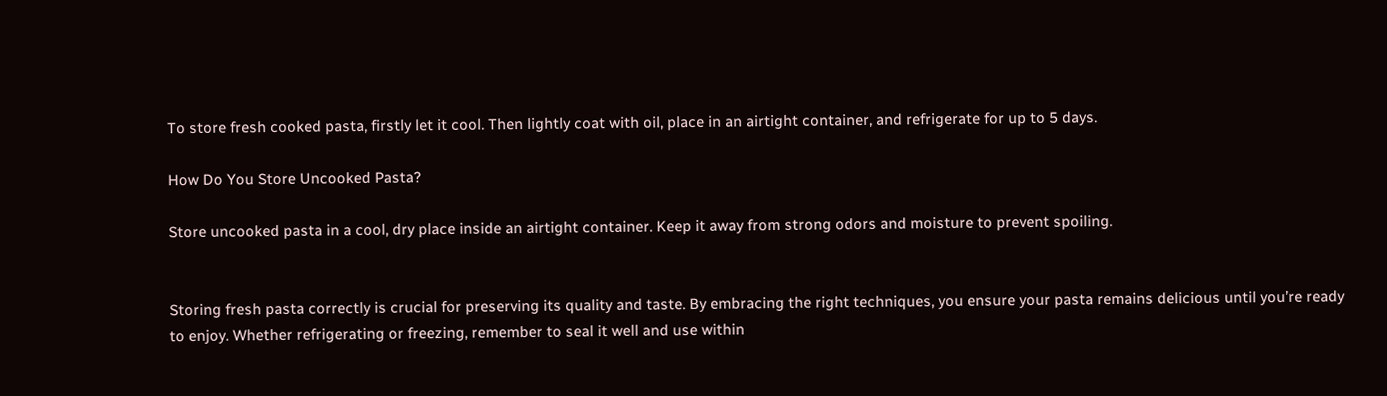To store fresh cooked pasta, firstly let it cool. Then lightly coat with oil, place in an airtight container, and refrigerate for up to 5 days.

How Do You Store Uncooked Pasta?

Store uncooked pasta in a cool, dry place inside an airtight container. Keep it away from strong odors and moisture to prevent spoiling.


Storing fresh pasta correctly is crucial for preserving its quality and taste. By embracing the right techniques, you ensure your pasta remains delicious until you’re ready to enjoy. Whether refrigerating or freezing, remember to seal it well and use within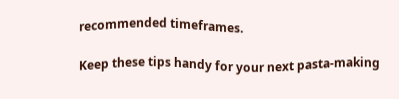recommended timeframes.

Keep these tips handy for your next pasta-making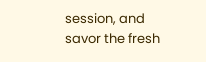session, and savor the fresh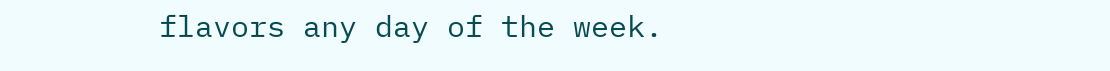flavors any day of the week.